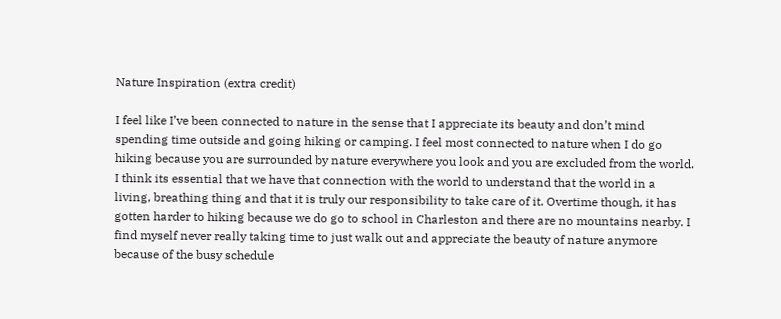Nature Inspiration (extra credit)

I feel like I’ve been connected to nature in the sense that I appreciate its beauty and don’t mind spending time outside and going hiking or camping. I feel most connected to nature when I do go hiking because you are surrounded by nature everywhere you look and you are excluded from the world. I think its essential that we have that connection with the world to understand that the world in a living, breathing thing and that it is truly our responsibility to take care of it. Overtime though, it has gotten harder to hiking because we do go to school in Charleston and there are no mountains nearby. I find myself never really taking time to just walk out and appreciate the beauty of nature anymore because of the busy schedule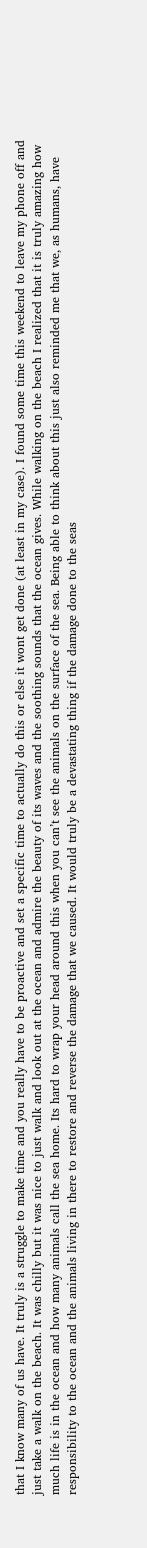that I know many of us have. It truly is a struggle to make time and you really have to be proactive and set a specific time to actually do this or else it wont get done (at least in my case). I found some time this weekend to leave my phone off and just take a walk on the beach. It was chilly but it was nice to just walk and look out at the ocean and admire the beauty of its waves and the soothing sounds that the ocean gives. While walking on the beach I realized that it is truly amazing how much life is in the ocean and how many animals call the sea home. Its hard to wrap your head around this when you can’t see the animals on the surface of the sea. Being able to think about this just also reminded me that we, as humans, have responsibility to the ocean and the animals living in there to restore and reverse the damage that we caused. It would truly be a devastating thing if the damage done to the seas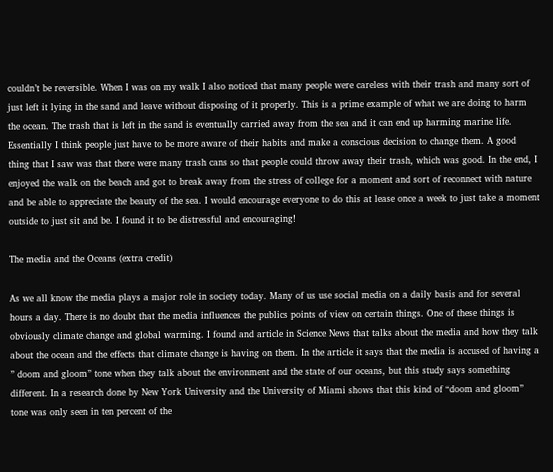couldn’t be reversible. When I was on my walk I also noticed that many people were careless with their trash and many sort of just left it lying in the sand and leave without disposing of it properly. This is a prime example of what we are doing to harm the ocean. The trash that is left in the sand is eventually carried away from the sea and it can end up harming marine life. Essentially I think people just have to be more aware of their habits and make a conscious decision to change them. A good thing that I saw was that there were many trash cans so that people could throw away their trash, which was good. In the end, I enjoyed the walk on the beach and got to break away from the stress of college for a moment and sort of reconnect with nature and be able to appreciate the beauty of the sea. I would encourage everyone to do this at lease once a week to just take a moment outside to just sit and be. I found it to be distressful and encouraging!

The media and the Oceans (extra credit)

As we all know the media plays a major role in society today. Many of us use social media on a daily basis and for several hours a day. There is no doubt that the media influences the publics points of view on certain things. One of these things is obviously climate change and global warming. I found and article in Science News that talks about the media and how they talk about the ocean and the effects that climate change is having on them. In the article it says that the media is accused of having a ” doom and gloom” tone when they talk about the environment and the state of our oceans, but this study says something different. In a research done by New York University and the University of Miami shows that this kind of “doom and gloom” tone was only seen in ten percent of the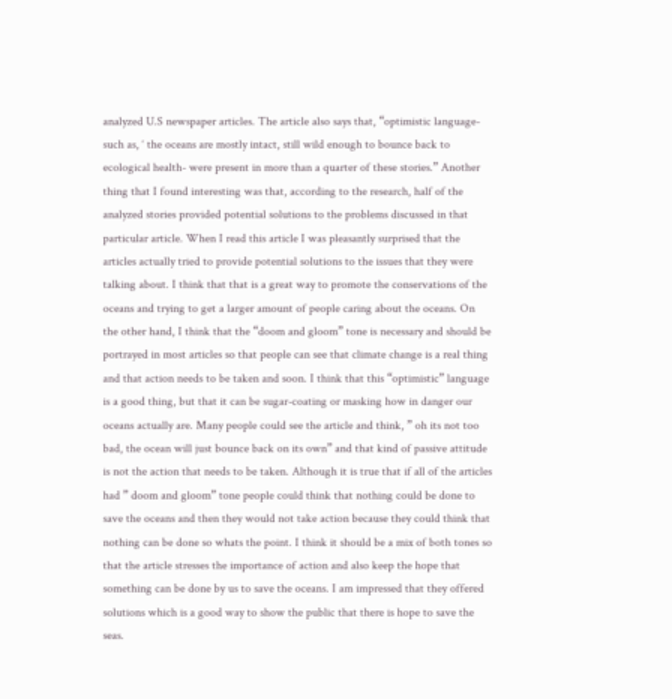analyzed U.S newspaper articles. The article also says that, “optimistic language- such as, ‘ the oceans are mostly intact, still wild enough to bounce back to ecological health- were present in more than a quarter of these stories.” Another thing that I found interesting was that, according to the research, half of the analyzed stories provided potential solutions to the problems discussed in that particular article. When I read this article I was pleasantly surprised that the articles actually tried to provide potential solutions to the issues that they were talking about. I think that that is a great way to promote the conservations of the oceans and trying to get a larger amount of people caring about the oceans. On the other hand, I think that the “doom and gloom” tone is necessary and should be portrayed in most articles so that people can see that climate change is a real thing and that action needs to be taken and soon. I think that this “optimistic” language is a good thing, but that it can be sugar-coating or masking how in danger our oceans actually are. Many people could see the article and think, ” oh its not too bad, the ocean will just bounce back on its own” and that kind of passive attitude is not the action that needs to be taken. Although it is true that if all of the articles had ” doom and gloom” tone people could think that nothing could be done to save the oceans and then they would not take action because they could think that nothing can be done so whats the point. I think it should be a mix of both tones so that the article stresses the importance of action and also keep the hope that something can be done by us to save the oceans. I am impressed that they offered solutions which is a good way to show the public that there is hope to save the seas.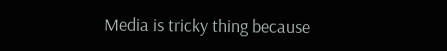Media is tricky thing because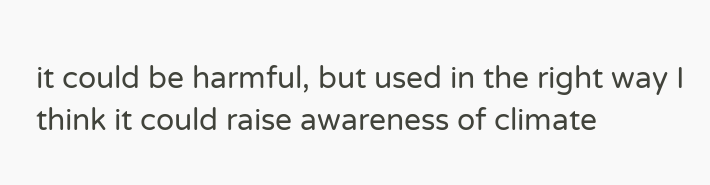it could be harmful, but used in the right way I think it could raise awareness of climate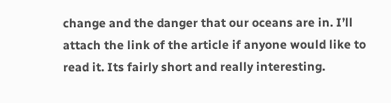change and the danger that our oceans are in. I’ll attach the link of the article if anyone would like to read it. Its fairly short and really interesting.